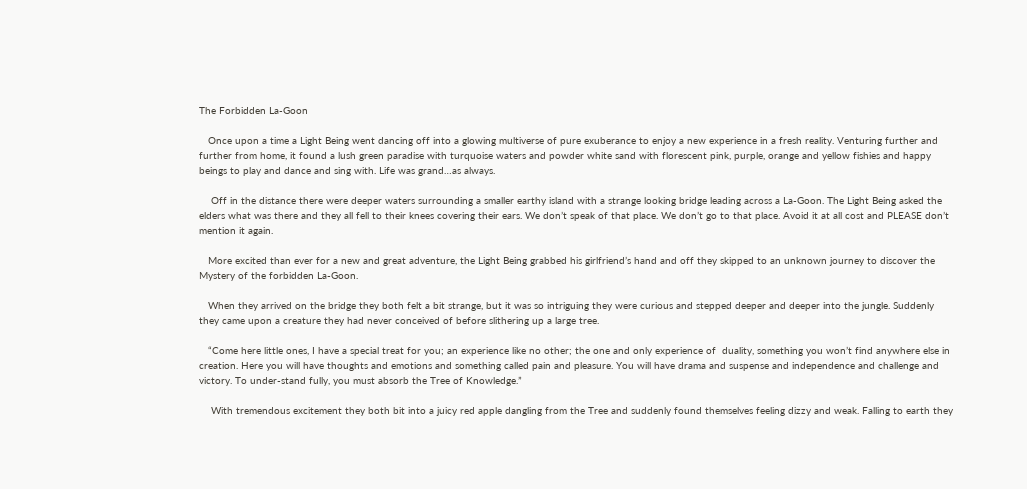The Forbidden La-Goon

   Once upon a time a Light Being went dancing off into a glowing multiverse of pure exuberance to enjoy a new experience in a fresh reality. Venturing further and further from home, it found a lush green paradise with turquoise waters and powder white sand with florescent pink, purple, orange and yellow fishies and happy beings to play and dance and sing with. Life was grand…as always.

    Off in the distance there were deeper waters surrounding a smaller earthy island with a strange looking bridge leading across a La-Goon. The Light Being asked the elders what was there and they all fell to their knees covering their ears. We don’t speak of that place. We don’t go to that place. Avoid it at all cost and PLEASE don’t mention it again.

   More excited than ever for a new and great adventure, the Light Being grabbed his girlfriend’s hand and off they skipped to an unknown journey to discover the Mystery of the forbidden La-Goon.

   When they arrived on the bridge they both felt a bit strange, but it was so intriguing they were curious and stepped deeper and deeper into the jungle. Suddenly they came upon a creature they had never conceived of before slithering up a large tree.

   “Come here little ones, I have a special treat for you; an experience like no other; the one and only experience of  duality, something you won’t find anywhere else in creation. Here you will have thoughts and emotions and something called pain and pleasure. You will have drama and suspense and independence and challenge and victory. To under-stand fully, you must absorb the Tree of Knowledge.”

    With tremendous excitement they both bit into a juicy red apple dangling from the Tree and suddenly found themselves feeling dizzy and weak. Falling to earth they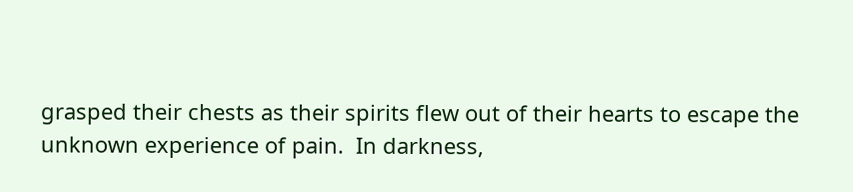grasped their chests as their spirits flew out of their hearts to escape the unknown experience of pain.  In darkness,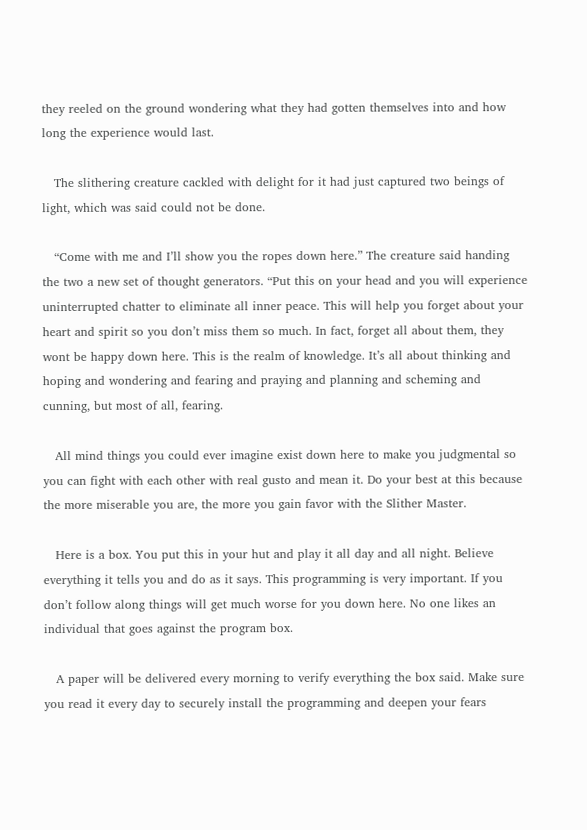they reeled on the ground wondering what they had gotten themselves into and how long the experience would last.

   The slithering creature cackled with delight for it had just captured two beings of light, which was said could not be done.

   “Come with me and I’ll show you the ropes down here.” The creature said handing the two a new set of thought generators. “Put this on your head and you will experience uninterrupted chatter to eliminate all inner peace. This will help you forget about your heart and spirit so you don’t miss them so much. In fact, forget all about them, they wont be happy down here. This is the realm of knowledge. It’s all about thinking and hoping and wondering and fearing and praying and planning and scheming and cunning, but most of all, fearing.

   All mind things you could ever imagine exist down here to make you judgmental so you can fight with each other with real gusto and mean it. Do your best at this because the more miserable you are, the more you gain favor with the Slither Master.

   Here is a box. You put this in your hut and play it all day and all night. Believe everything it tells you and do as it says. This programming is very important. If you don’t follow along things will get much worse for you down here. No one likes an individual that goes against the program box.

   A paper will be delivered every morning to verify everything the box said. Make sure you read it every day to securely install the programming and deepen your fears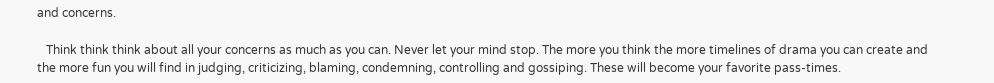and concerns.

   Think think think about all your concerns as much as you can. Never let your mind stop. The more you think the more timelines of drama you can create and the more fun you will find in judging, criticizing, blaming, condemning, controlling and gossiping. These will become your favorite pass-times.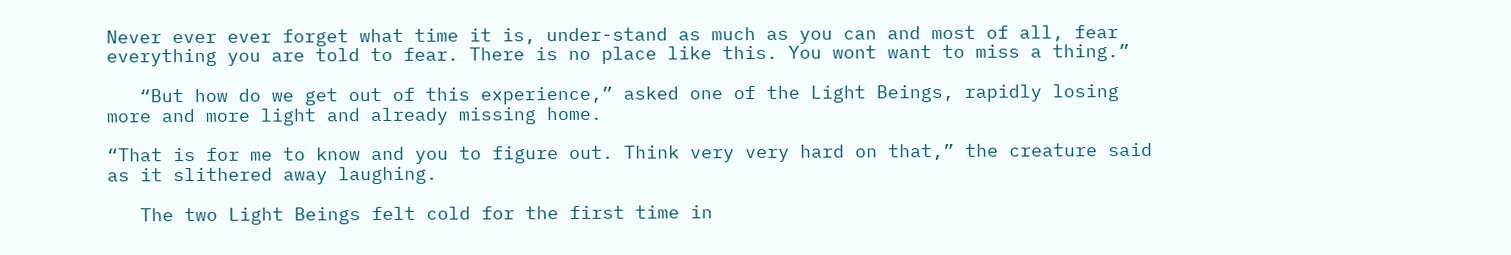Never ever ever forget what time it is, under-stand as much as you can and most of all, fear everything you are told to fear. There is no place like this. You wont want to miss a thing.”

   “But how do we get out of this experience,” asked one of the Light Beings, rapidly losing more and more light and already missing home.

“That is for me to know and you to figure out. Think very very hard on that,” the creature said as it slithered away laughing.

   The two Light Beings felt cold for the first time in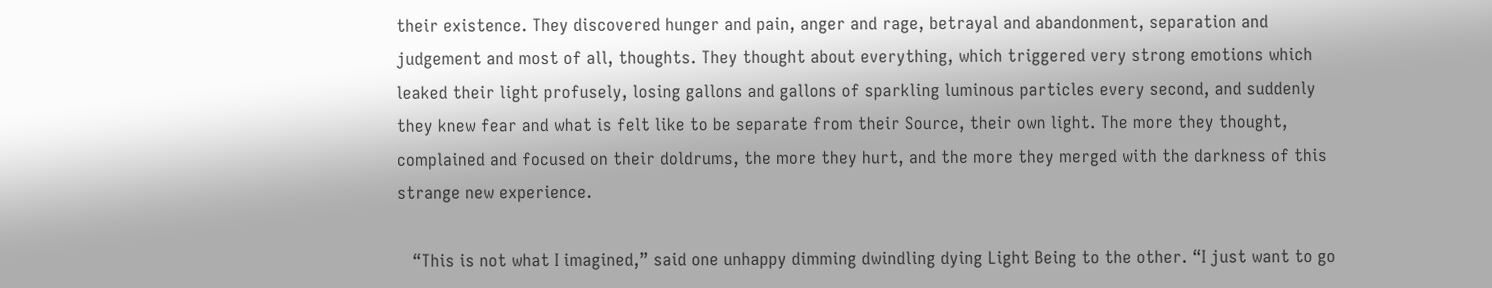their existence. They discovered hunger and pain, anger and rage, betrayal and abandonment, separation and judgement and most of all, thoughts. They thought about everything, which triggered very strong emotions which leaked their light profusely, losing gallons and gallons of sparkling luminous particles every second, and suddenly they knew fear and what is felt like to be separate from their Source, their own light. The more they thought, complained and focused on their doldrums, the more they hurt, and the more they merged with the darkness of this strange new experience.

   “This is not what I imagined,” said one unhappy dimming dwindling dying Light Being to the other. “I just want to go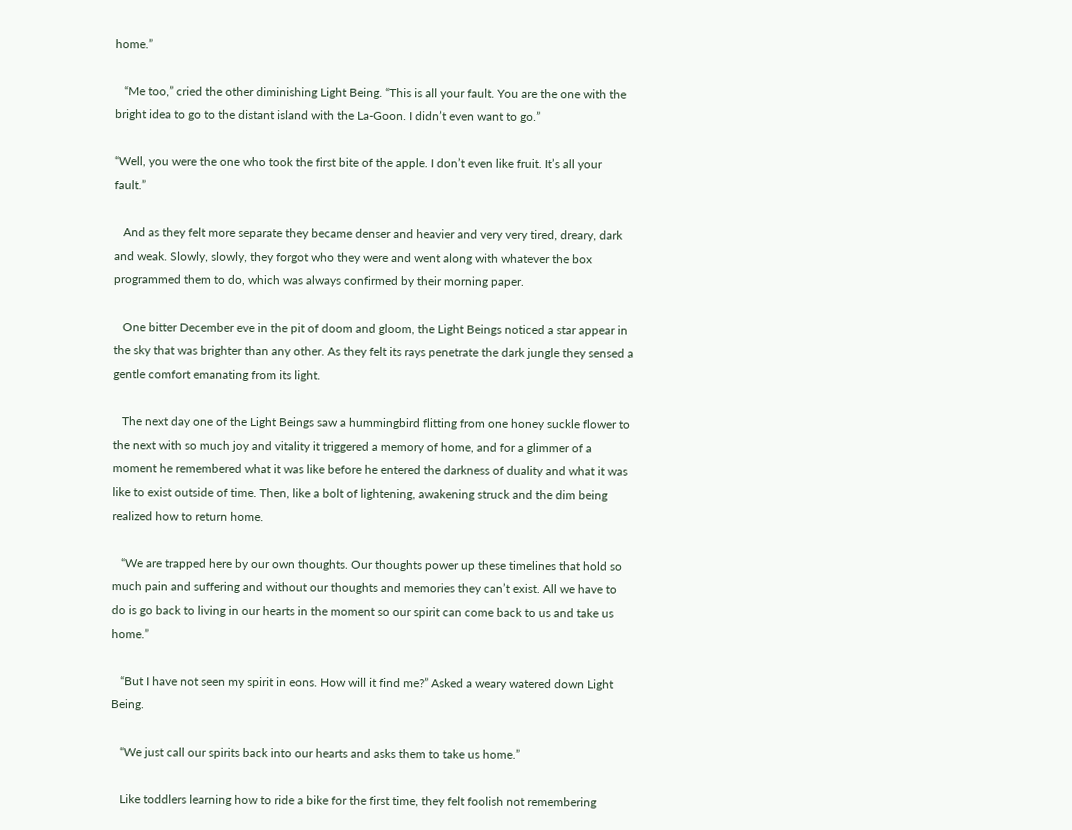home.”

   “Me too,” cried the other diminishing Light Being. “This is all your fault. You are the one with the bright idea to go to the distant island with the La-Goon. I didn’t even want to go.”

“Well, you were the one who took the first bite of the apple. I don’t even like fruit. It’s all your fault.”

   And as they felt more separate they became denser and heavier and very very tired, dreary, dark and weak. Slowly, slowly, they forgot who they were and went along with whatever the box programmed them to do, which was always confirmed by their morning paper.

   One bitter December eve in the pit of doom and gloom, the Light Beings noticed a star appear in the sky that was brighter than any other. As they felt its rays penetrate the dark jungle they sensed a gentle comfort emanating from its light.

   The next day one of the Light Beings saw a hummingbird flitting from one honey suckle flower to the next with so much joy and vitality it triggered a memory of home, and for a glimmer of a moment he remembered what it was like before he entered the darkness of duality and what it was like to exist outside of time. Then, like a bolt of lightening, awakening struck and the dim being realized how to return home.

   “We are trapped here by our own thoughts. Our thoughts power up these timelines that hold so much pain and suffering and without our thoughts and memories they can’t exist. All we have to do is go back to living in our hearts in the moment so our spirit can come back to us and take us home.”

   “But I have not seen my spirit in eons. How will it find me?” Asked a weary watered down Light Being.

   “We just call our spirits back into our hearts and asks them to take us home.”

   Like toddlers learning how to ride a bike for the first time, they felt foolish not remembering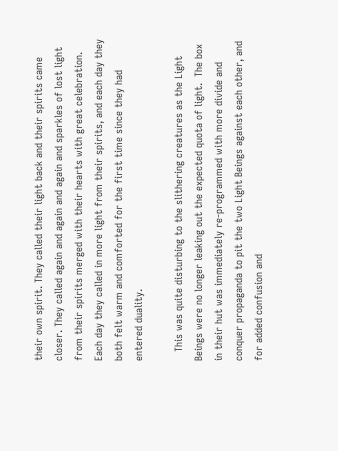their own spirit. They called their light back and their spirits came closer. They called again and again and again and sparkles of lost light from their spirits merged with their hearts with great celebration. Each day they called in more light from their spirits, and each day they both felt warm and comforted for the first time since they had entered duality.

   This was quite disturbing to the slithering creatures as the Light Beings were no longer leaking out the expected quota of light.  The box in their hut was immediately re-programmed with more divide and conquer propaganda to pit the two Light Beings against each other, and for added confusion and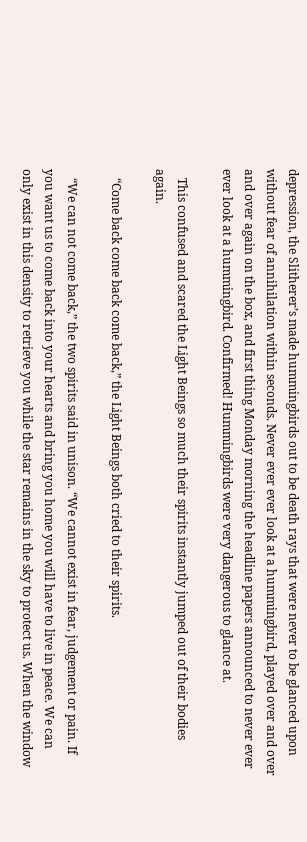depression, the Slitherer’s made hummingbirds out to be death rays that were never to be glanced upon without fear of annihilation within seconds. Never ever ever look at a hummingbird, played over and over and over again on the box, and first thing Monday morning the headline papers announced to never ever ever look at a hummingbird. Confirmed! Hummingbirds were very dangerous to glance at.

   This confused and scared the Light Beings so much their spirits instantly jumped out of their bodies again.

   “Come back come back come back,” the Light Beings both cried to their spirits.

   “We can not come back,” the two spirits said in unison. “We cannot exist in fear, judgement or pain. If you want us to come back into your hearts and bring you home you will have to live in peace. We can only exist in this density to retrieve you while the star remains in the sky to protect us. When the window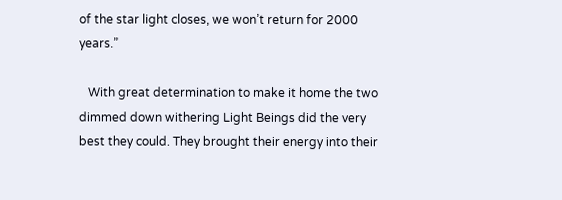of the star light closes, we won’t return for 2000 years.”

   With great determination to make it home the two dimmed down withering Light Beings did the very best they could. They brought their energy into their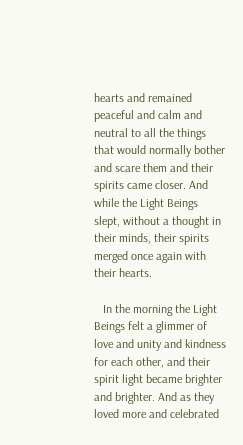hearts and remained peaceful and calm and neutral to all the things that would normally bother and scare them and their spirits came closer. And while the Light Beings slept, without a thought in their minds, their spirits merged once again with their hearts.

   In the morning the Light Beings felt a glimmer of love and unity and kindness for each other, and their spirit light became brighter and brighter. And as they loved more and celebrated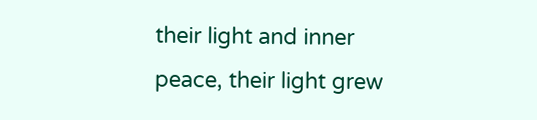their light and inner peace, their light grew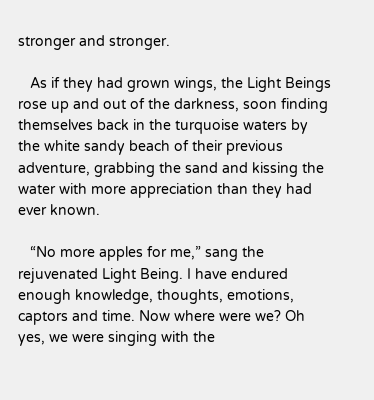stronger and stronger.

   As if they had grown wings, the Light Beings rose up and out of the darkness, soon finding themselves back in the turquoise waters by the white sandy beach of their previous adventure, grabbing the sand and kissing the water with more appreciation than they had ever known.

   “No more apples for me,” sang the rejuvenated Light Being. I have endured enough knowledge, thoughts, emotions, captors and time. Now where were we? Oh yes, we were singing with the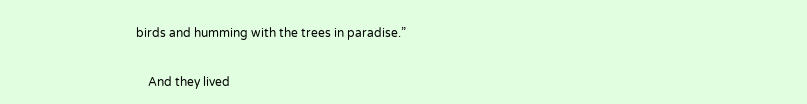birds and humming with the trees in paradise.”

    And they lived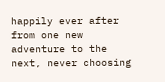happily ever after from one new adventure to the next, never choosing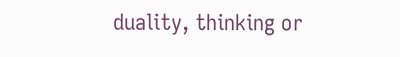duality, thinking or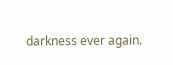darkness ever again.